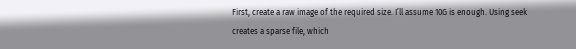First, create a raw image of the required size. I’ll assume 10G is enough. Using seek creates a sparse file, which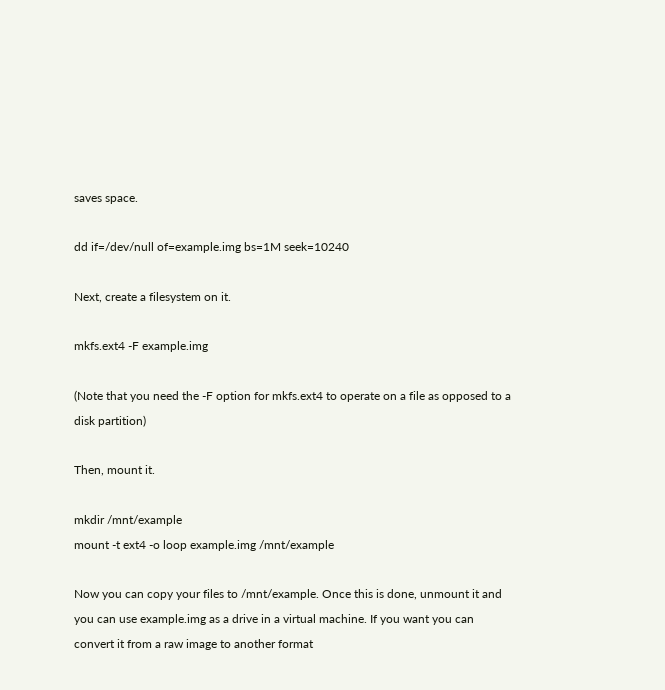saves space.

dd if=/dev/null of=example.img bs=1M seek=10240

Next, create a filesystem on it.

mkfs.ext4 -F example.img

(Note that you need the -F option for mkfs.ext4 to operate on a file as opposed to a disk partition)

Then, mount it.

mkdir /mnt/example
mount -t ext4 -o loop example.img /mnt/example

Now you can copy your files to /mnt/example. Once this is done, unmount it and you can use example.img as a drive in a virtual machine. If you want you can convert it from a raw image to another format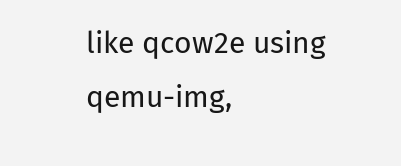like qcow2e using qemu-img,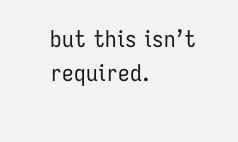but this isn’t required.